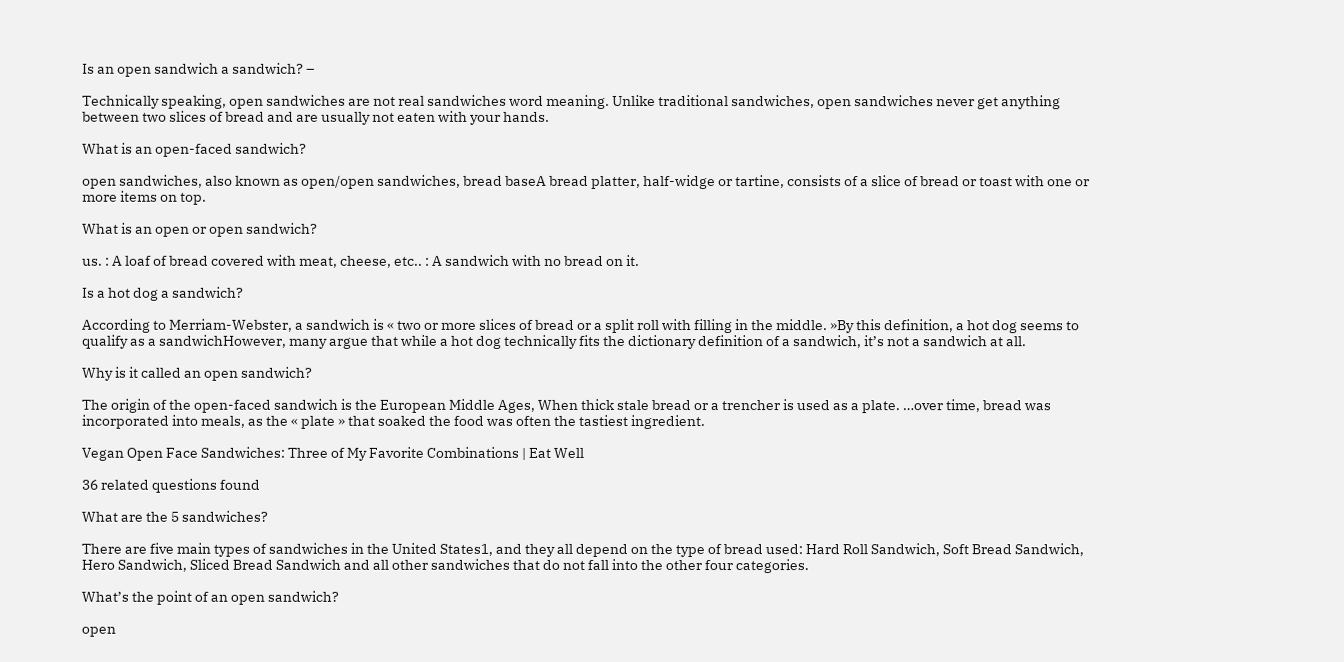Is an open sandwich a sandwich? –

Technically speaking, open sandwiches are not real sandwiches word meaning. Unlike traditional sandwiches, open sandwiches never get anything between two slices of bread and are usually not eaten with your hands.

What is an open-faced sandwich?

open sandwiches, also known as open/open sandwiches, bread baseA bread platter, half-widge or tartine, consists of a slice of bread or toast with one or more items on top.

What is an open or open sandwich?

us. : A loaf of bread covered with meat, cheese, etc.. : A sandwich with no bread on it.

Is a hot dog a sandwich?

According to Merriam-Webster, a sandwich is « two or more slices of bread or a split roll with filling in the middle. »By this definition, a hot dog seems to qualify as a sandwichHowever, many argue that while a hot dog technically fits the dictionary definition of a sandwich, it’s not a sandwich at all.

Why is it called an open sandwich?

The origin of the open-faced sandwich is the European Middle Ages, When thick stale bread or a trencher is used as a plate. …over time, bread was incorporated into meals, as the « plate » that soaked the food was often the tastiest ingredient.

Vegan Open Face Sandwiches: Three of My Favorite Combinations | Eat Well

36 related questions found

What are the 5 sandwiches?

There are five main types of sandwiches in the United States1, and they all depend on the type of bread used: Hard Roll Sandwich, Soft Bread Sandwich, Hero Sandwich, Sliced Bread Sandwich and all other sandwiches that do not fall into the other four categories.

What’s the point of an open sandwich?

open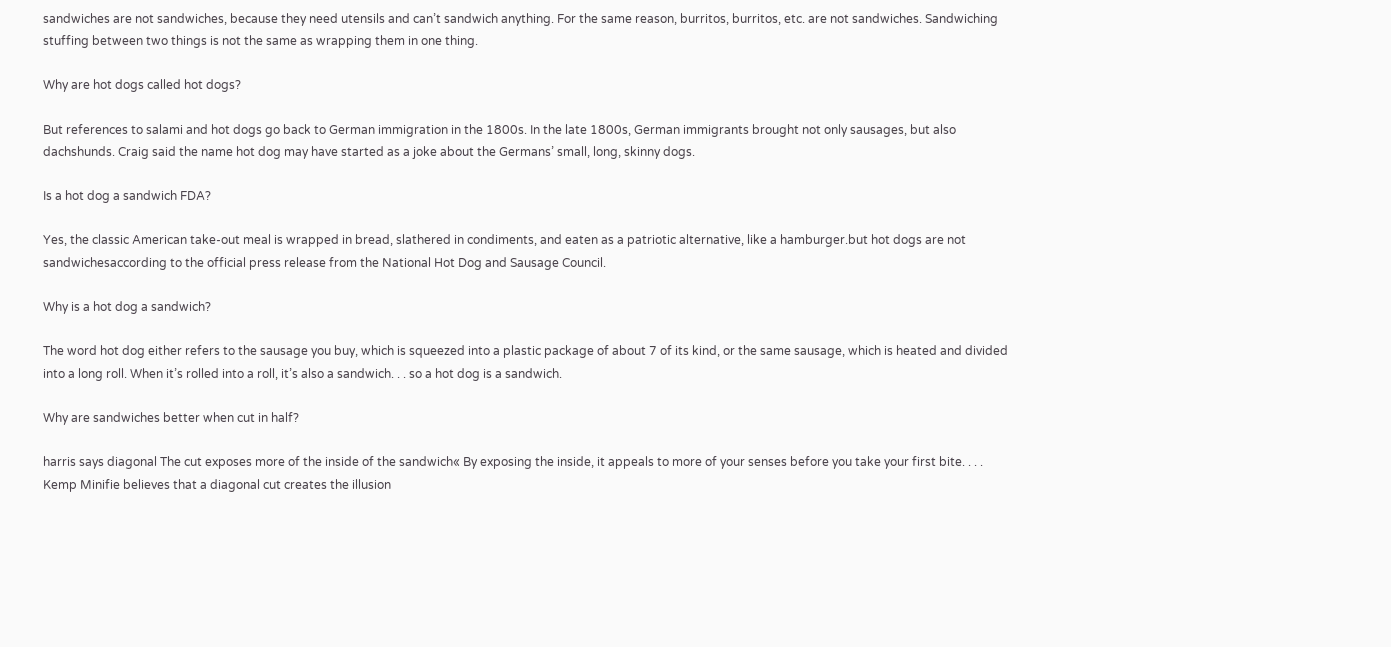sandwiches are not sandwiches, because they need utensils and can’t sandwich anything. For the same reason, burritos, burritos, etc. are not sandwiches. Sandwiching stuffing between two things is not the same as wrapping them in one thing.

Why are hot dogs called hot dogs?

But references to salami and hot dogs go back to German immigration in the 1800s. In the late 1800s, German immigrants brought not only sausages, but also dachshunds. Craig said the name hot dog may have started as a joke about the Germans’ small, long, skinny dogs.

Is a hot dog a sandwich FDA?

Yes, the classic American take-out meal is wrapped in bread, slathered in condiments, and eaten as a patriotic alternative, like a hamburger.but hot dogs are not sandwichesaccording to the official press release from the National Hot Dog and Sausage Council.

Why is a hot dog a sandwich?

The word hot dog either refers to the sausage you buy, which is squeezed into a plastic package of about 7 of its kind, or the same sausage, which is heated and divided into a long roll. When it’s rolled into a roll, it’s also a sandwich. . . so a hot dog is a sandwich.

Why are sandwiches better when cut in half?

harris says diagonal The cut exposes more of the inside of the sandwich« By exposing the inside, it appeals to more of your senses before you take your first bite. . . . Kemp Minifie believes that a diagonal cut creates the illusion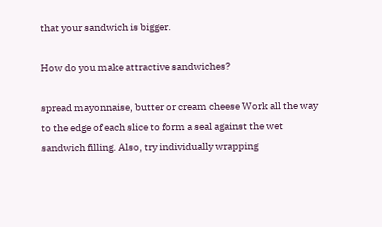that your sandwich is bigger.

How do you make attractive sandwiches?

spread mayonnaise, butter or cream cheese Work all the way to the edge of each slice to form a seal against the wet sandwich filling. Also, try individually wrapping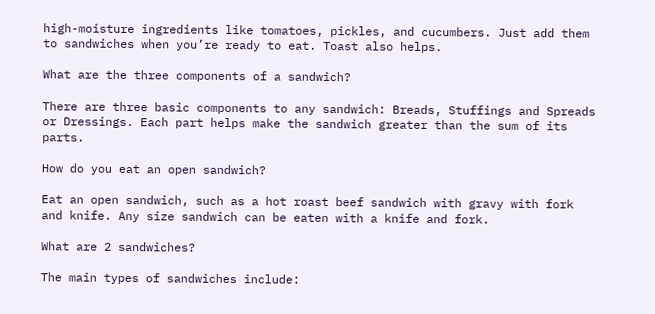high-moisture ingredients like tomatoes, pickles, and cucumbers. Just add them to sandwiches when you’re ready to eat. Toast also helps.

What are the three components of a sandwich?

There are three basic components to any sandwich: Breads, Stuffings and Spreads or Dressings. Each part helps make the sandwich greater than the sum of its parts.

How do you eat an open sandwich?

Eat an open sandwich, such as a hot roast beef sandwich with gravy with fork and knife. Any size sandwich can be eaten with a knife and fork.

What are 2 sandwiches?

The main types of sandwiches include: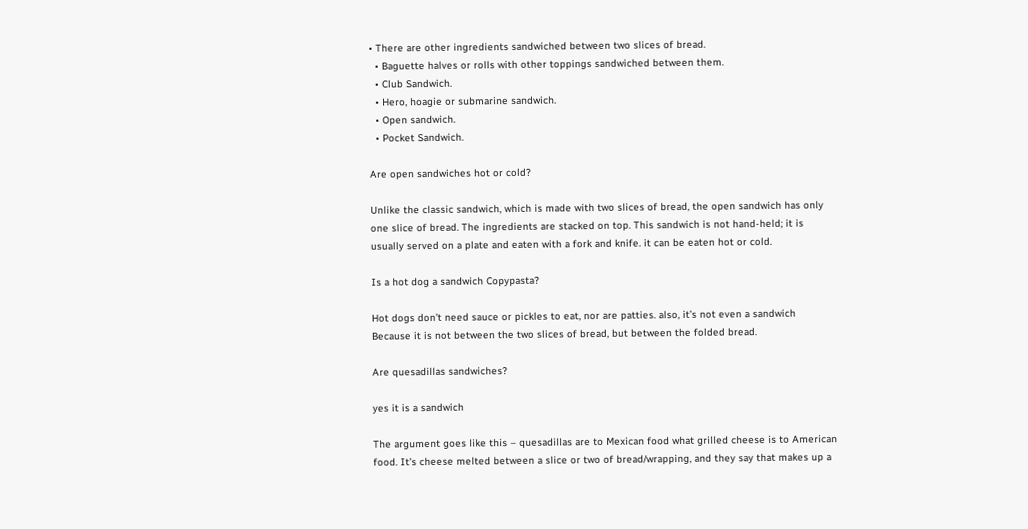• There are other ingredients sandwiched between two slices of bread.
  • Baguette halves or rolls with other toppings sandwiched between them.
  • Club Sandwich.
  • Hero, hoagie or submarine sandwich.
  • Open sandwich.
  • Pocket Sandwich.

Are open sandwiches hot or cold?

Unlike the classic sandwich, which is made with two slices of bread, the open sandwich has only one slice of bread. The ingredients are stacked on top. This sandwich is not hand-held; it is usually served on a plate and eaten with a fork and knife. it can be eaten hot or cold.

Is a hot dog a sandwich Copypasta?

Hot dogs don’t need sauce or pickles to eat, nor are patties. also, it’s not even a sandwich Because it is not between the two slices of bread, but between the folded bread.

Are quesadillas sandwiches?

yes it is a sandwich

The argument goes like this – quesadillas are to Mexican food what grilled cheese is to American food. It’s cheese melted between a slice or two of bread/wrapping, and they say that makes up a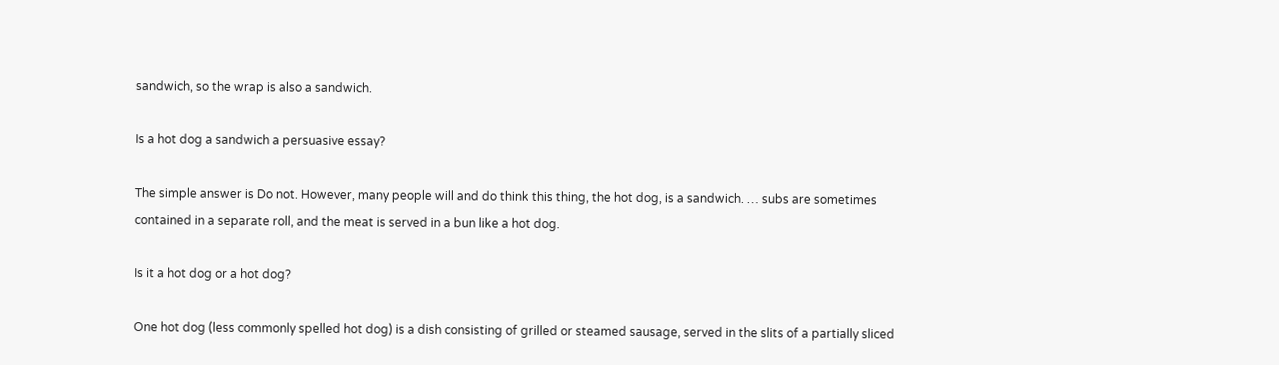sandwich, so the wrap is also a sandwich.

Is a hot dog a sandwich a persuasive essay?

The simple answer is Do not. However, many people will and do think this thing, the hot dog, is a sandwich. … subs are sometimes contained in a separate roll, and the meat is served in a bun like a hot dog.

Is it a hot dog or a hot dog?

One hot dog (less commonly spelled hot dog) is a dish consisting of grilled or steamed sausage, served in the slits of a partially sliced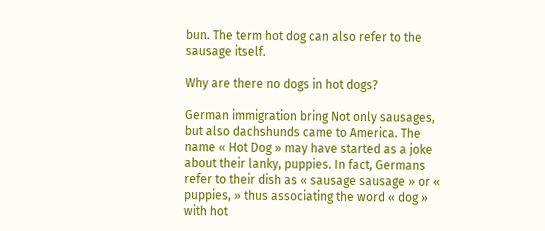bun. The term hot dog can also refer to the sausage itself.

Why are there no dogs in hot dogs?

German immigration bring Not only sausages, but also dachshunds came to America. The name « Hot Dog » may have started as a joke about their lanky, puppies. In fact, Germans refer to their dish as « sausage sausage » or « puppies, » thus associating the word « dog » with hot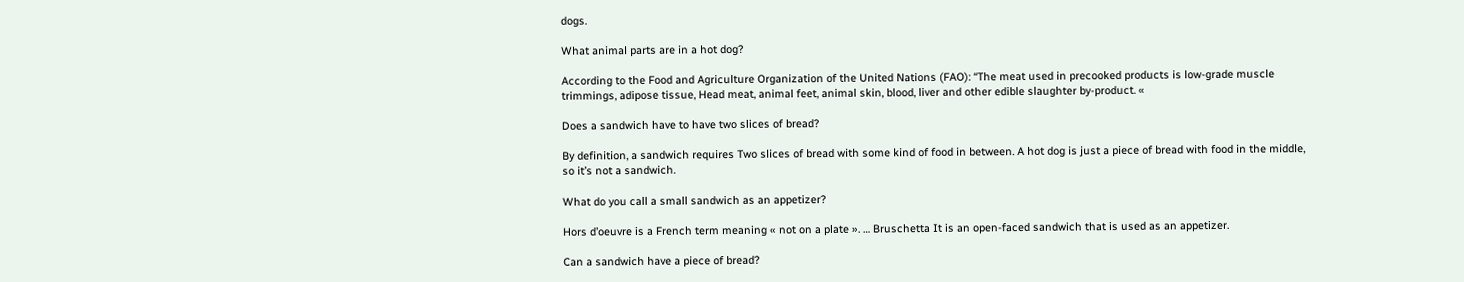dogs.

What animal parts are in a hot dog?

According to the Food and Agriculture Organization of the United Nations (FAO): “The meat used in precooked products is low-grade muscle trimmings, adipose tissue, Head meat, animal feet, animal skin, blood, liver and other edible slaughter by-product. «

Does a sandwich have to have two slices of bread?

By definition, a sandwich requires Two slices of bread with some kind of food in between. A hot dog is just a piece of bread with food in the middle, so it’s not a sandwich.

What do you call a small sandwich as an appetizer?

Hors d’oeuvre is a French term meaning « not on a plate ». … Bruschetta It is an open-faced sandwich that is used as an appetizer.

Can a sandwich have a piece of bread?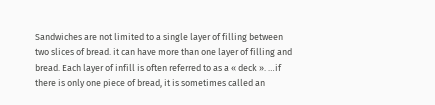Sandwiches are not limited to a single layer of filling between two slices of bread. it can have more than one layer of filling and bread. Each layer of infill is often referred to as a « deck ». …if there is only one piece of bread, it is sometimes called an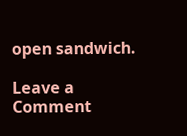open sandwich.

Leave a Comment